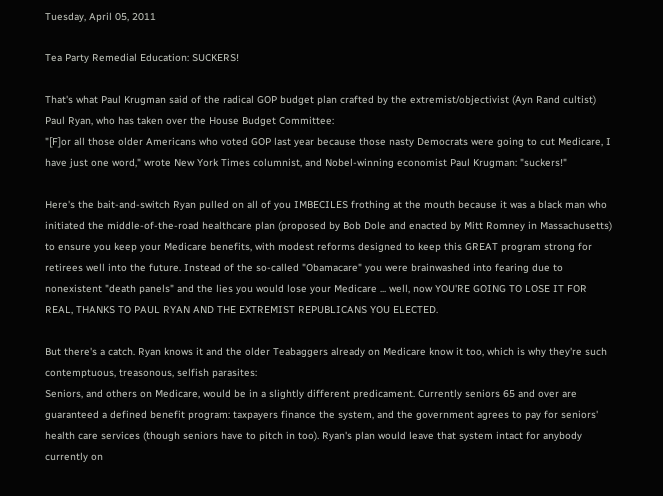Tuesday, April 05, 2011

Tea Party Remedial Education: SUCKERS!

That's what Paul Krugman said of the radical GOP budget plan crafted by the extremist/objectivist (Ayn Rand cultist) Paul Ryan, who has taken over the House Budget Committee:
"[F]or all those older Americans who voted GOP last year because those nasty Democrats were going to cut Medicare, I have just one word," wrote New York Times columnist, and Nobel-winning economist Paul Krugman: "suckers!"

Here's the bait-and-switch Ryan pulled on all of you IMBECILES frothing at the mouth because it was a black man who initiated the middle-of-the-road healthcare plan (proposed by Bob Dole and enacted by Mitt Romney in Massachusetts) to ensure you keep your Medicare benefits, with modest reforms designed to keep this GREAT program strong for retirees well into the future. Instead of the so-called "Obamacare" you were brainwashed into fearing due to nonexistent "death panels" and the lies you would lose your Medicare ... well, now YOU'RE GOING TO LOSE IT FOR REAL, THANKS TO PAUL RYAN AND THE EXTREMIST REPUBLICANS YOU ELECTED.

But there's a catch. Ryan knows it and the older Teabaggers already on Medicare know it too, which is why they're such contemptuous, treasonous, selfish parasites:
Seniors, and others on Medicare, would be in a slightly different predicament. Currently seniors 65 and over are guaranteed a defined benefit program: taxpayers finance the system, and the government agrees to pay for seniors' health care services (though seniors have to pitch in too). Ryan's plan would leave that system intact for anybody currently on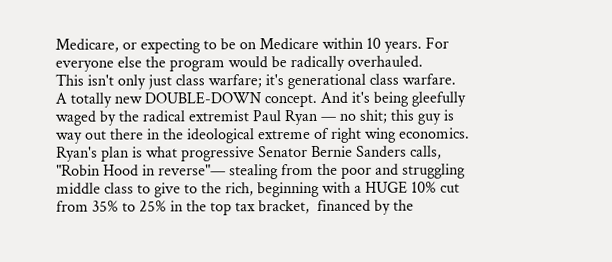Medicare, or expecting to be on Medicare within 10 years. For everyone else the program would be radically overhauled.
This isn't only just class warfare; it's generational class warfare. A totally new DOUBLE-DOWN concept. And it's being gleefully waged by the radical extremist Paul Ryan — no shit; this guy is way out there in the ideological extreme of right wing economics. Ryan's plan is what progressive Senator Bernie Sanders calls, "Robin Hood in reverse"— stealing from the poor and struggling middle class to give to the rich, beginning with a HUGE 10% cut from 35% to 25% in the top tax bracket,  financed by the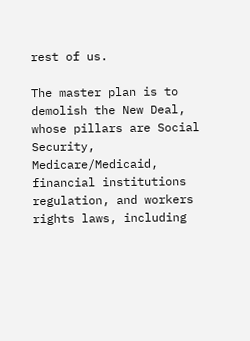rest of us.

The master plan is to demolish the New Deal, whose pillars are Social Security, Medicare/Medicaid, financial institutions regulation, and workers rights laws, including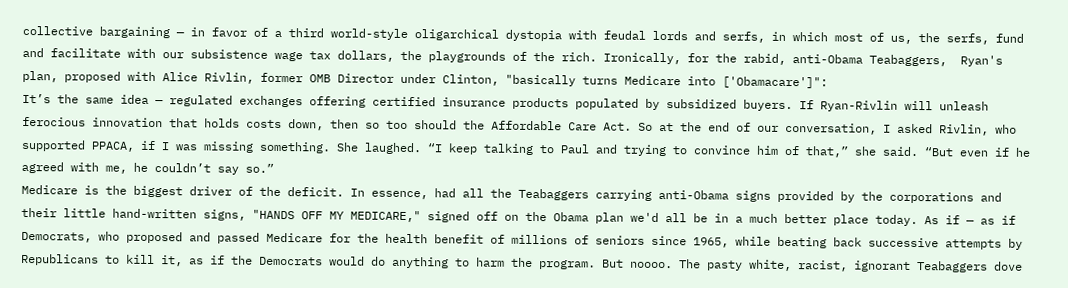collective bargaining — in favor of a third world-style oligarchical dystopia with feudal lords and serfs, in which most of us, the serfs, fund and facilitate with our subsistence wage tax dollars, the playgrounds of the rich. Ironically, for the rabid, anti-Obama Teabaggers,  Ryan's plan, proposed with Alice Rivlin, former OMB Director under Clinton, "basically turns Medicare into ['Obamacare']":
It’s the same idea — regulated exchanges offering certified insurance products populated by subsidized buyers. If Ryan-Rivlin will unleash ferocious innovation that holds costs down, then so too should the Affordable Care Act. So at the end of our conversation, I asked Rivlin, who supported PPACA, if I was missing something. She laughed. “I keep talking to Paul and trying to convince him of that,” she said. “But even if he agreed with me, he couldn’t say so.”
Medicare is the biggest driver of the deficit. In essence, had all the Teabaggers carrying anti-Obama signs provided by the corporations and their little hand-written signs, "HANDS OFF MY MEDICARE," signed off on the Obama plan we'd all be in a much better place today. As if — as if Democrats, who proposed and passed Medicare for the health benefit of millions of seniors since 1965, while beating back successive attempts by Republicans to kill it, as if the Democrats would do anything to harm the program. But noooo. The pasty white, racist, ignorant Teabaggers dove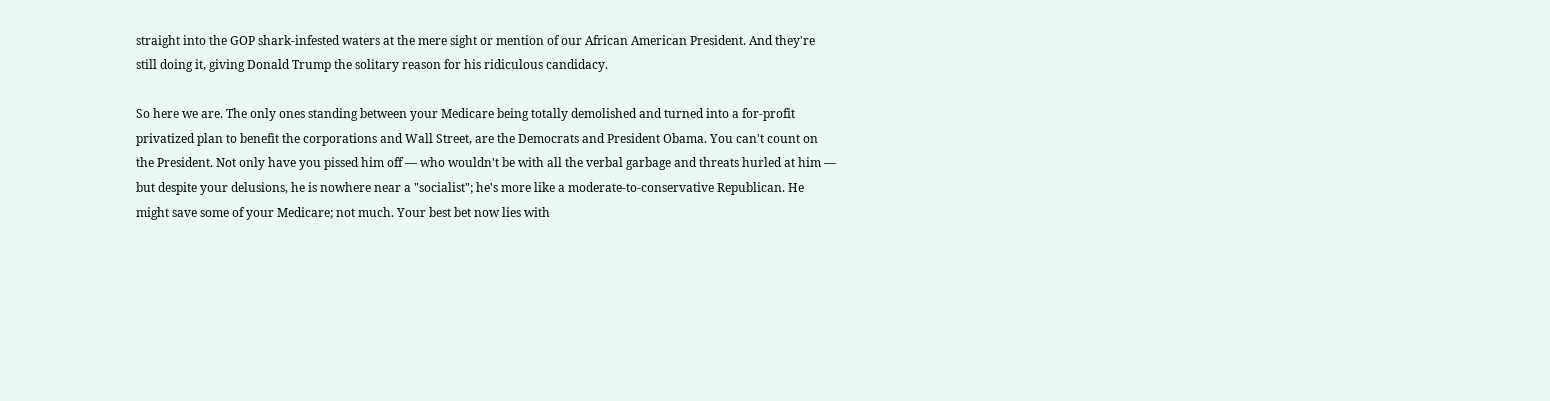straight into the GOP shark-infested waters at the mere sight or mention of our African American President. And they're still doing it, giving Donald Trump the solitary reason for his ridiculous candidacy.

So here we are. The only ones standing between your Medicare being totally demolished and turned into a for-profit privatized plan to benefit the corporations and Wall Street, are the Democrats and President Obama. You can't count on the President. Not only have you pissed him off — who wouldn't be with all the verbal garbage and threats hurled at him — but despite your delusions, he is nowhere near a "socialist"; he's more like a moderate-to-conservative Republican. He might save some of your Medicare; not much. Your best bet now lies with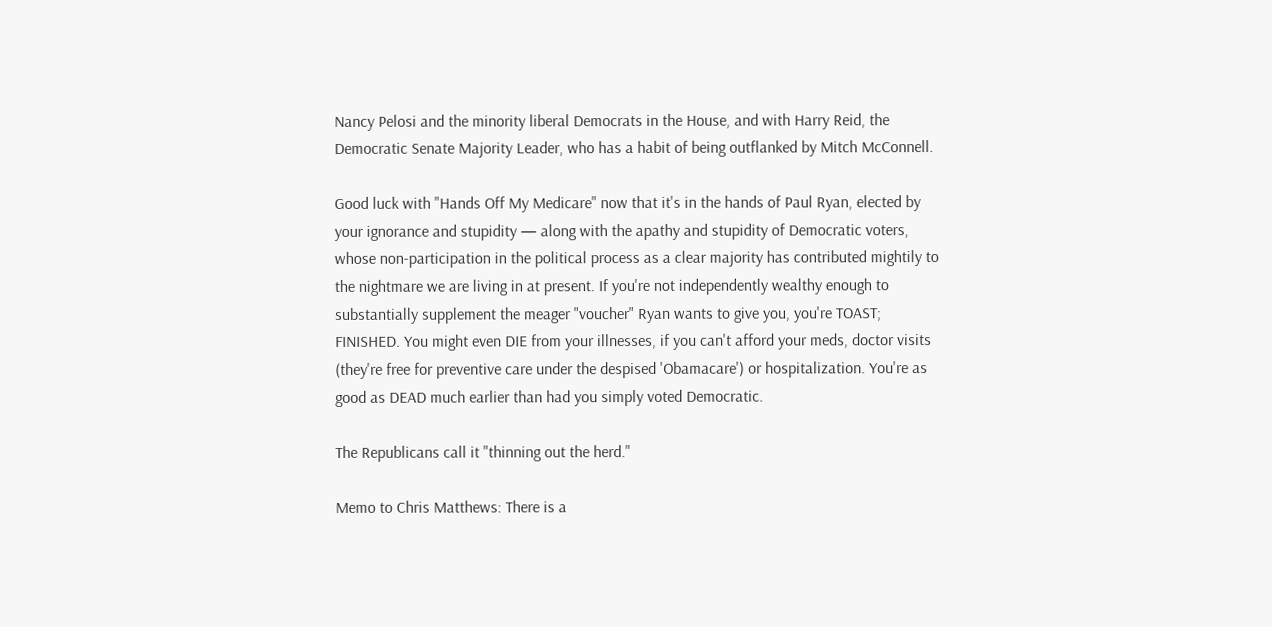Nancy Pelosi and the minority liberal Democrats in the House, and with Harry Reid, the Democratic Senate Majority Leader, who has a habit of being outflanked by Mitch McConnell.

Good luck with "Hands Off My Medicare" now that it's in the hands of Paul Ryan, elected by your ignorance and stupidity — along with the apathy and stupidity of Democratic voters, whose non-participation in the political process as a clear majority has contributed mightily to the nightmare we are living in at present. If you're not independently wealthy enough to substantially supplement the meager "voucher" Ryan wants to give you, you're TOAST; FINISHED. You might even DIE from your illnesses, if you can't afford your meds, doctor visits (they're free for preventive care under the despised 'Obamacare') or hospitalization. You're as good as DEAD much earlier than had you simply voted Democratic.

The Republicans call it "thinning out the herd."

Memo to Chris Matthews: There is a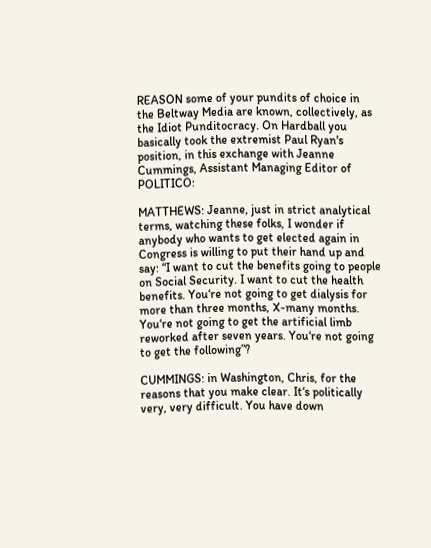REASON some of your pundits of choice in the Beltway Media are known, collectively, as the Idiot Punditocracy. On Hardball you basically took the extremist Paul Ryan's position, in this exchange with Jeanne Cummings, Assistant Managing Editor of POLITICO:

MATTHEWS: Jeanne, just in strict analytical terms, watching these folks, I wonder if anybody who wants to get elected again in Congress is willing to put their hand up and say: “I want to cut the benefits going to people on Social Security. I want to cut the health benefits. You‘re not going to get dialysis for more than three months, X-many months. You‘re not going to get the artificial limb reworked after seven years. You‘re not going to get the following”?

CUMMINGS: in Washington, Chris, for the reasons that you make clear. It‘s politically very, very difficult. You have down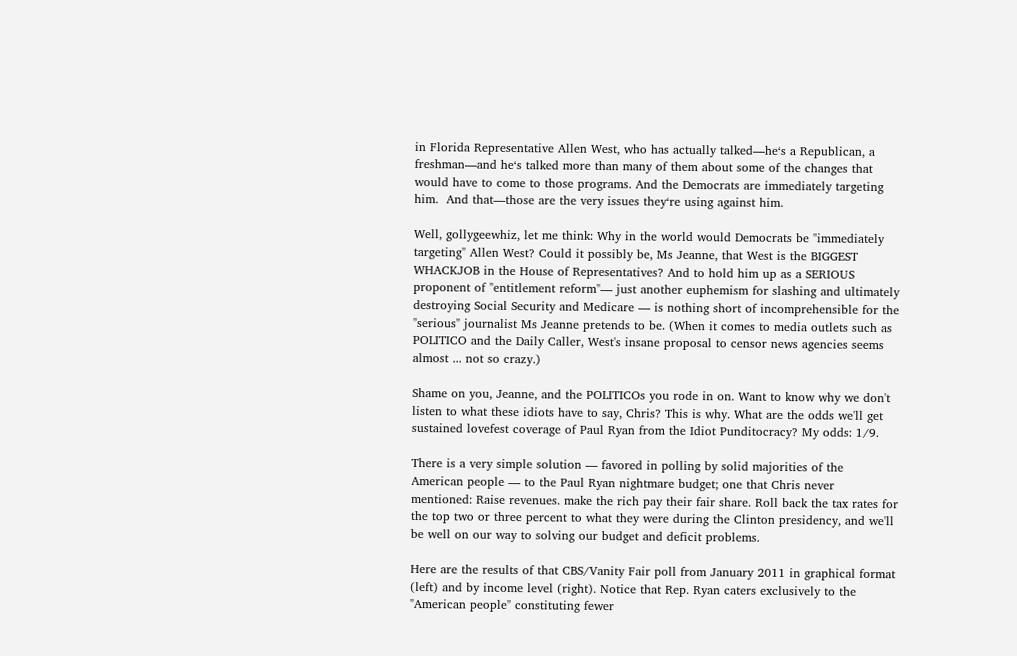in Florida Representative Allen West, who has actually talked—he‘s a Republican, a freshman—and he‘s talked more than many of them about some of the changes that would have to come to those programs. And the Democrats are immediately targeting him.  And that—those are the very issues they‘re using against him.

Well, gollygeewhiz, let me think: Why in the world would Democrats be "immediately targeting" Allen West? Could it possibly be, Ms Jeanne, that West is the BIGGEST WHACKJOB in the House of Representatives? And to hold him up as a SERIOUS proponent of "entitlement reform"— just another euphemism for slashing and ultimately destroying Social Security and Medicare — is nothing short of incomprehensible for the "serious" journalist Ms Jeanne pretends to be. (When it comes to media outlets such as POLITICO and the Daily Caller, West's insane proposal to censor news agencies seems almost ... not so crazy.)

Shame on you, Jeanne, and the POLITICOs you rode in on. Want to know why we don't listen to what these idiots have to say, Chris? This is why. What are the odds we'll get sustained lovefest coverage of Paul Ryan from the Idiot Punditocracy? My odds: 1/9.

There is a very simple solution — favored in polling by solid majorities of the American people — to the Paul Ryan nightmare budget; one that Chris never mentioned: Raise revenues. make the rich pay their fair share. Roll back the tax rates for the top two or three percent to what they were during the Clinton presidency, and we'll be well on our way to solving our budget and deficit problems.

Here are the results of that CBS/Vanity Fair poll from January 2011 in graphical format (left) and by income level (right). Notice that Rep. Ryan caters exclusively to the "American people" constituting fewer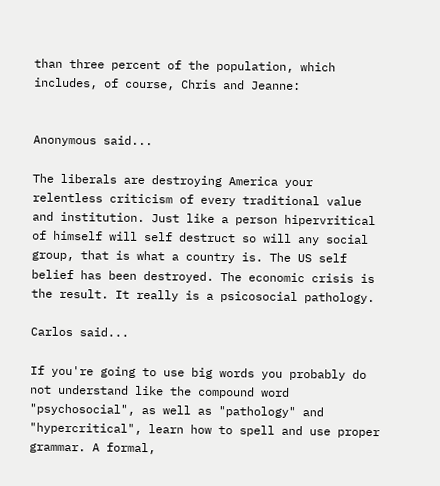than three percent of the population, which includes, of course, Chris and Jeanne:


Anonymous said...

The liberals are destroying America your relentless criticism of every traditional value and institution. Just like a person hipervritical of himself will self destruct so will any social group, that is what a country is. The US self belief has been destroyed. The economic crisis is the result. It really is a psicosocial pathology.

Carlos said...

If you're going to use big words you probably do not understand like the compound word "psychosocial", as well as "pathology" and "hypercritical", learn how to spell and use proper grammar. A formal,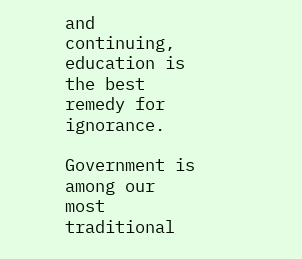and continuing, education is the best remedy for ignorance.

Government is among our most traditional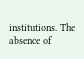institutions. The absence of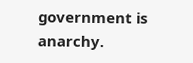government is anarchy.